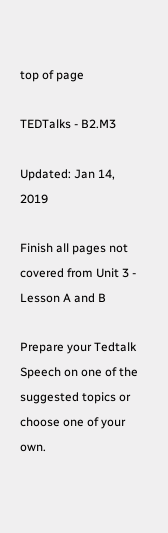top of page

TEDTalks - B2.M3

Updated: Jan 14, 2019

Finish all pages not covered from Unit 3 - Lesson A and B

Prepare your Tedtalk Speech on one of the suggested topics or choose one of your own.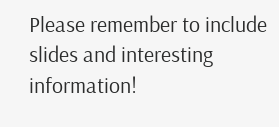Please remember to include slides and interesting information!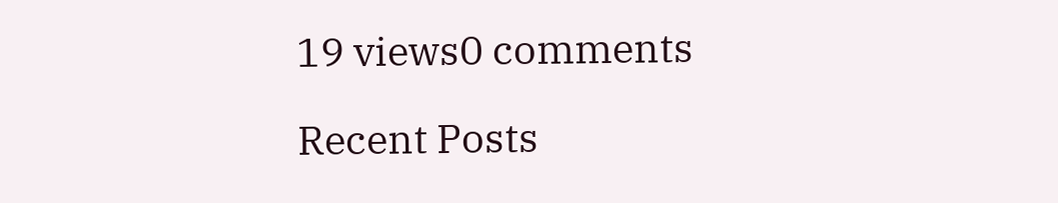19 views0 comments

Recent Posts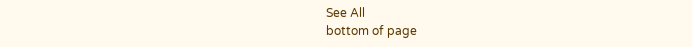See All
bottom of page